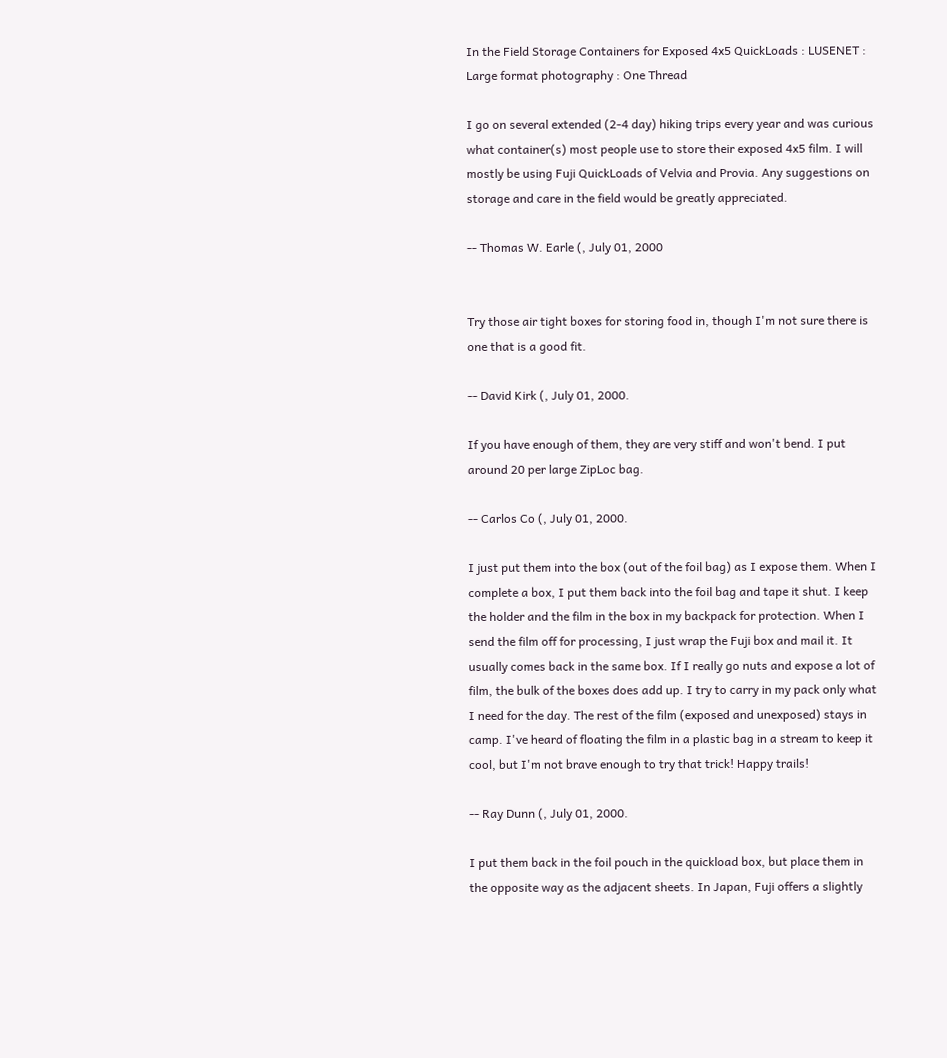In the Field Storage Containers for Exposed 4x5 QuickLoads : LUSENET : Large format photography : One Thread

I go on several extended (2-4 day) hiking trips every year and was curious what container(s) most people use to store their exposed 4x5 film. I will mostly be using Fuji QuickLoads of Velvia and Provia. Any suggestions on storage and care in the field would be greatly appreciated.

-- Thomas W. Earle (, July 01, 2000


Try those air tight boxes for storing food in, though I'm not sure there is one that is a good fit.

-- David Kirk (, July 01, 2000.

If you have enough of them, they are very stiff and won't bend. I put around 20 per large ZipLoc bag.

-- Carlos Co (, July 01, 2000.

I just put them into the box (out of the foil bag) as I expose them. When I complete a box, I put them back into the foil bag and tape it shut. I keep the holder and the film in the box in my backpack for protection. When I send the film off for processing, I just wrap the Fuji box and mail it. It usually comes back in the same box. If I really go nuts and expose a lot of film, the bulk of the boxes does add up. I try to carry in my pack only what I need for the day. The rest of the film (exposed and unexposed) stays in camp. I've heard of floating the film in a plastic bag in a stream to keep it cool, but I'm not brave enough to try that trick! Happy trails!

-- Ray Dunn (, July 01, 2000.

I put them back in the foil pouch in the quickload box, but place them in the opposite way as the adjacent sheets. In Japan, Fuji offers a slightly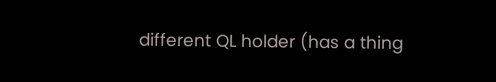different QL holder (has a thing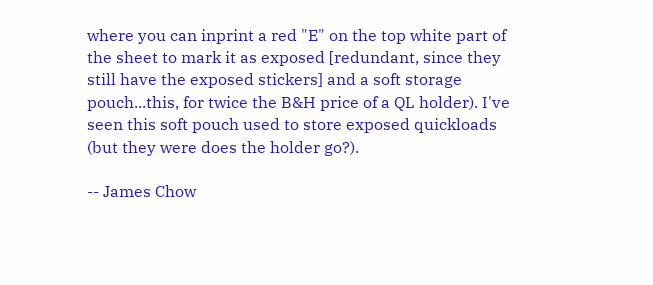where you can inprint a red "E" on the top white part of the sheet to mark it as exposed [redundant, since they still have the exposed stickers] and a soft storage pouch...this, for twice the B&H price of a QL holder). I've seen this soft pouch used to store exposed quickloads (but they were does the holder go?).

-- James Chow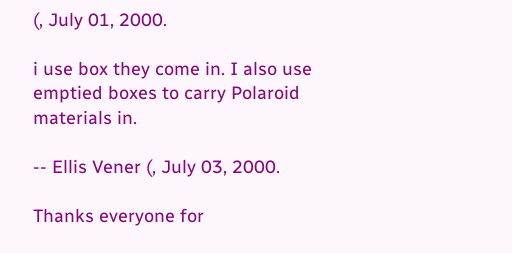(, July 01, 2000.

i use box they come in. I also use emptied boxes to carry Polaroid materials in.

-- Ellis Vener (, July 03, 2000.

Thanks everyone for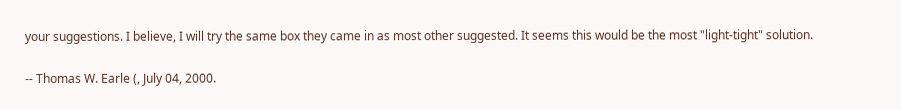your suggestions. I believe, I will try the same box they came in as most other suggested. It seems this would be the most "light-tight" solution.

-- Thomas W. Earle (, July 04, 2000.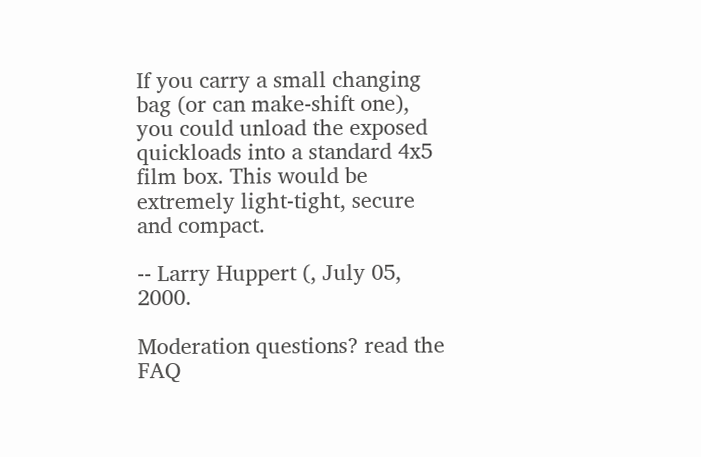If you carry a small changing bag (or can make-shift one), you could unload the exposed quickloads into a standard 4x5 film box. This would be extremely light-tight, secure and compact.

-- Larry Huppert (, July 05, 2000.

Moderation questions? read the FAQ